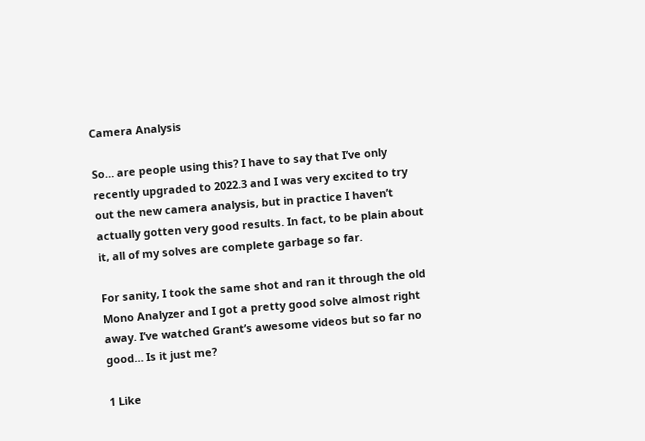Camera Analysis

So… are people using this? I have to say that I’ve only recently upgraded to 2022.3 and I was very excited to try out the new camera analysis, but in practice I haven’t actually gotten very good results. In fact, to be plain about it, all of my solves are complete garbage so far.

For sanity, I took the same shot and ran it through the old Mono Analyzer and I got a pretty good solve almost right away. I’ve watched Grant’s awesome videos but so far no good… Is it just me?

1 Like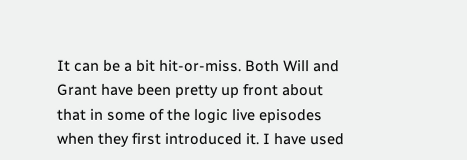It can be a bit hit-or-miss. Both Will and Grant have been pretty up front about that in some of the logic live episodes when they first introduced it. I have used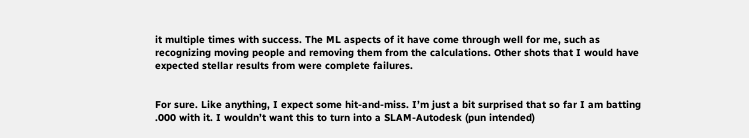it multiple times with success. The ML aspects of it have come through well for me, such as recognizing moving people and removing them from the calculations. Other shots that I would have expected stellar results from were complete failures.


For sure. Like anything, I expect some hit-and-miss. I’m just a bit surprised that so far I am batting .000 with it. I wouldn’t want this to turn into a SLAM-Autodesk (pun intended)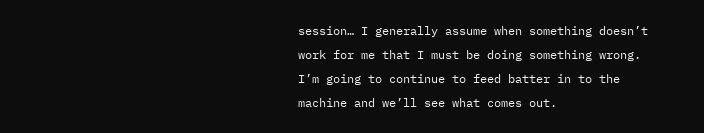session… I generally assume when something doesn’t work for me that I must be doing something wrong. I’m going to continue to feed batter in to the machine and we’ll see what comes out.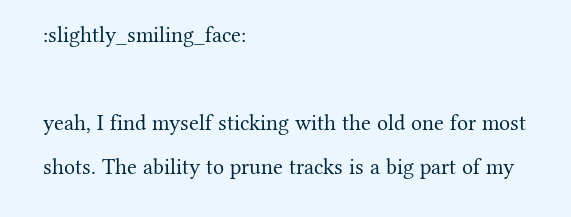:slightly_smiling_face:

yeah, I find myself sticking with the old one for most shots. The ability to prune tracks is a big part of my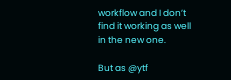workflow and I don’t find it working as well in the new one.

But as @ytf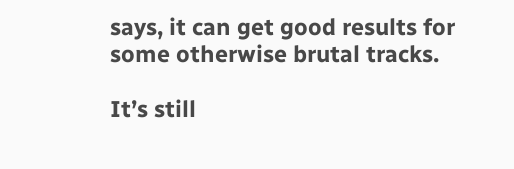says, it can get good results for some otherwise brutal tracks.

It’s still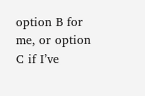option B for me, or option C if I’ve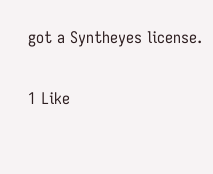got a Syntheyes license.

1 Like